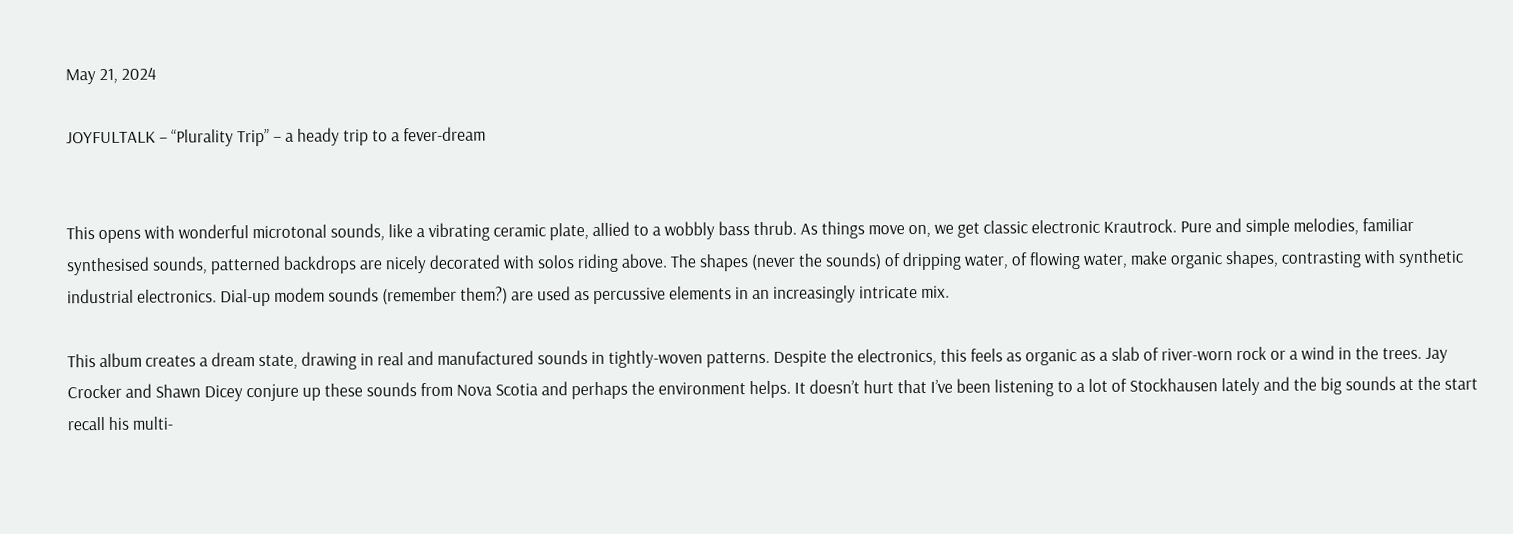May 21, 2024

JOYFULTALK – “Plurality Trip” – a heady trip to a fever-dream


This opens with wonderful microtonal sounds, like a vibrating ceramic plate, allied to a wobbly bass thrub. As things move on, we get classic electronic Krautrock. Pure and simple melodies, familiar synthesised sounds, patterned backdrops are nicely decorated with solos riding above. The shapes (never the sounds) of dripping water, of flowing water, make organic shapes, contrasting with synthetic industrial electronics. Dial-up modem sounds (remember them?) are used as percussive elements in an increasingly intricate mix.

This album creates a dream state, drawing in real and manufactured sounds in tightly-woven patterns. Despite the electronics, this feels as organic as a slab of river-worn rock or a wind in the trees. Jay Crocker and Shawn Dicey conjure up these sounds from Nova Scotia and perhaps the environment helps. It doesn’t hurt that I’ve been listening to a lot of Stockhausen lately and the big sounds at the start recall his multi-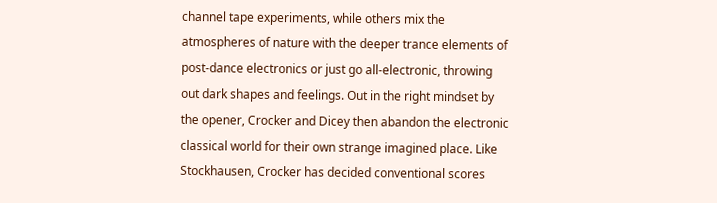channel tape experiments, while others mix the atmospheres of nature with the deeper trance elements of post-dance electronics or just go all-electronic, throwing out dark shapes and feelings. Out in the right mindset by the opener, Crocker and Dicey then abandon the electronic classical world for their own strange imagined place. Like Stockhausen, Crocker has decided conventional scores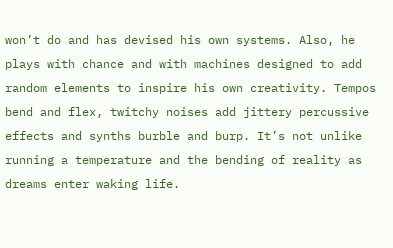won’t do and has devised his own systems. Also, he plays with chance and with machines designed to add random elements to inspire his own creativity. Tempos bend and flex, twitchy noises add jittery percussive effects and synths burble and burp. It’s not unlike running a temperature and the bending of reality as dreams enter waking life.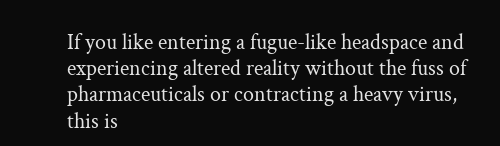If you like entering a fugue-like headspace and experiencing altered reality without the fuss of pharmaceuticals or contracting a heavy virus, this is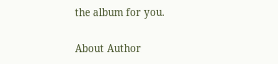the album for you.

About Author